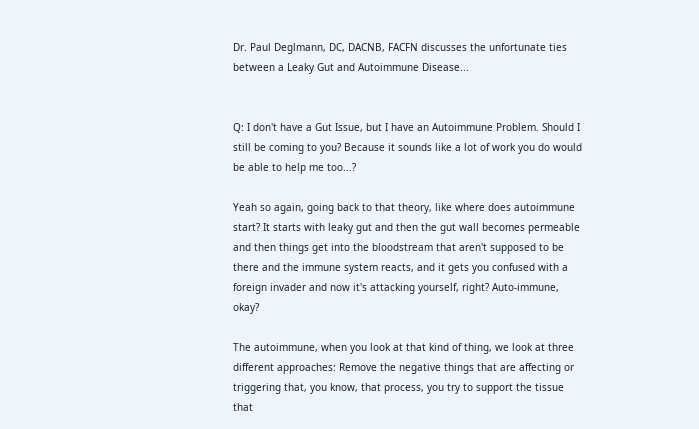Dr. Paul Deglmann, DC, DACNB, FACFN discusses the unfortunate ties between a Leaky Gut and Autoimmune Disease...


Q: I don't have a Gut Issue, but I have an Autoimmune Problem. Should I still be coming to you? Because it sounds like a lot of work you do would be able to help me too...?

Yeah so again, going back to that theory, like where does autoimmune start? It starts with leaky gut and then the gut wall becomes permeable and then things get into the bloodstream that aren't supposed to be there and the immune system reacts, and it gets you confused with a foreign invader and now it's attacking yourself, right? Auto-immune, okay?

The autoimmune, when you look at that kind of thing, we look at three different approaches: Remove the negative things that are affecting or triggering that, you know, that process, you try to support the tissue that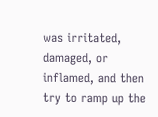was irritated, damaged, or inflamed, and then try to ramp up the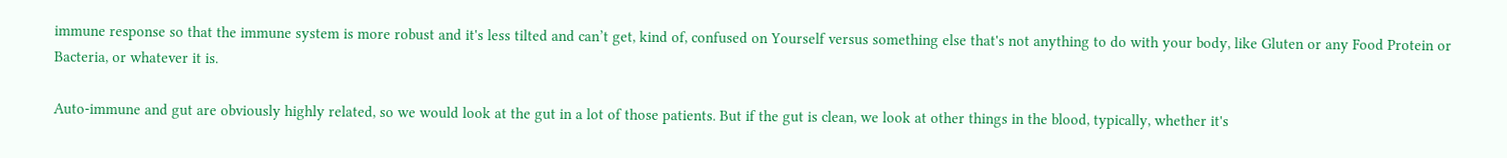immune response so that the immune system is more robust and it's less tilted and can’t get, kind of, confused on Yourself versus something else that's not anything to do with your body, like Gluten or any Food Protein or Bacteria, or whatever it is.

Auto-immune and gut are obviously highly related, so we would look at the gut in a lot of those patients. But if the gut is clean, we look at other things in the blood, typically, whether it's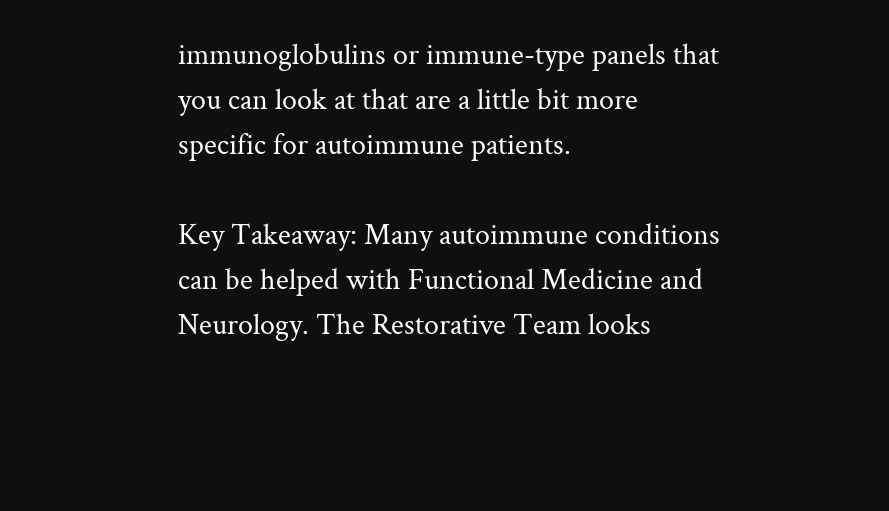immunoglobulins or immune-type panels that you can look at that are a little bit more specific for autoimmune patients.

Key Takeaway: Many autoimmune conditions can be helped with Functional Medicine and Neurology. The Restorative Team looks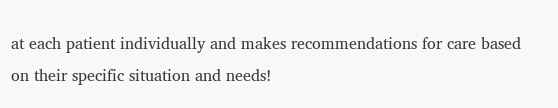at each patient individually and makes recommendations for care based on their specific situation and needs!